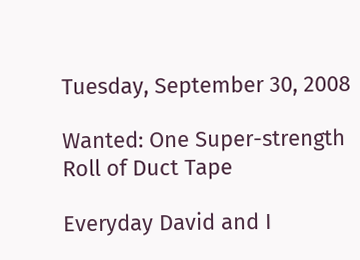Tuesday, September 30, 2008

Wanted: One Super-strength Roll of Duct Tape

Everyday David and I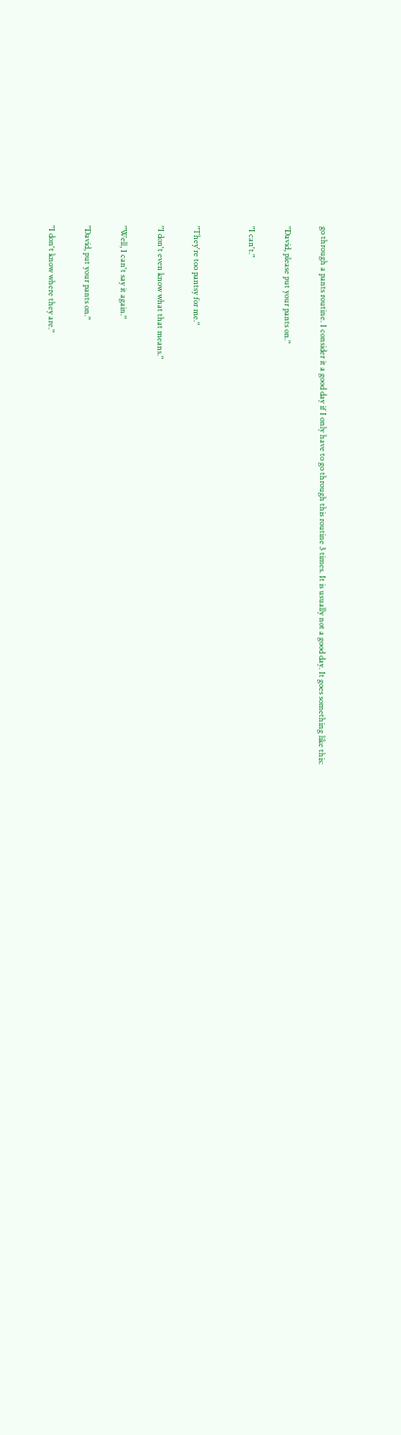go through a pants routine. I consider it a good day if I only have to go through this routine 3 times. It is usually not a good day. It goes something like this:

"David, please put your pants on."

"I can't."


"They're too pantsy for me."

"I don't even know what that means."

"Well, I can't say it again."

"David, put your pants on."

"I don't know where they are."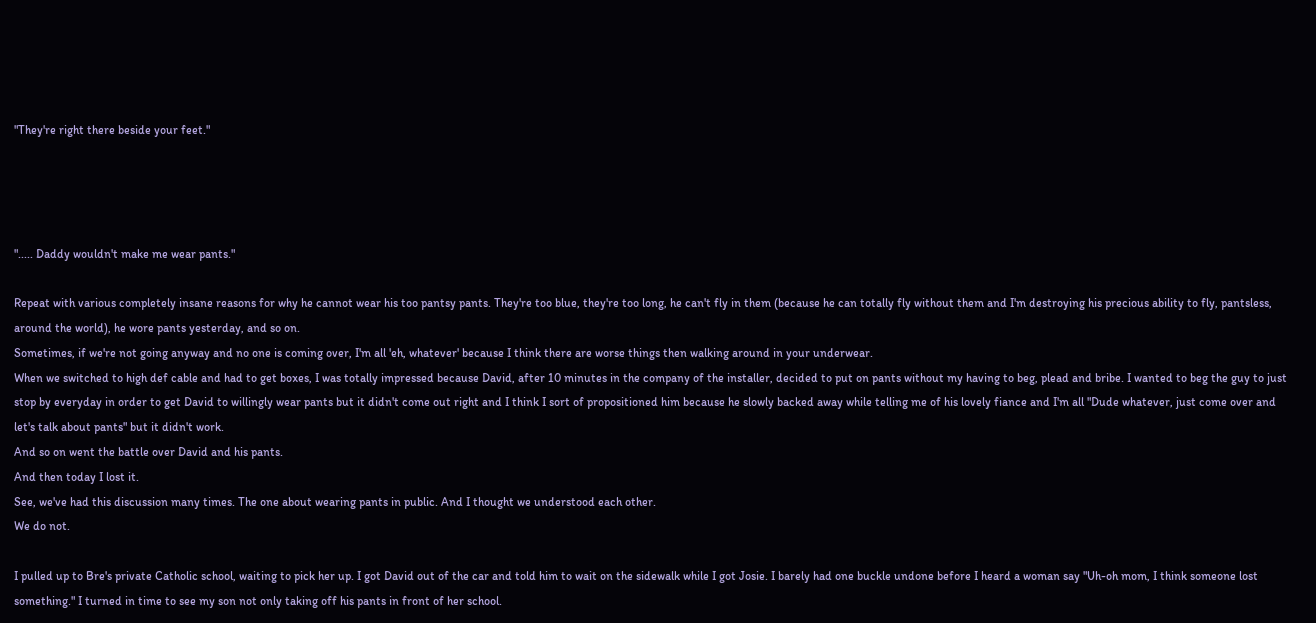"They're right there beside your feet."




"..... Daddy wouldn't make me wear pants."

Repeat with various completely insane reasons for why he cannot wear his too pantsy pants. They're too blue, they're too long, he can't fly in them (because he can totally fly without them and I'm destroying his precious ability to fly, pantsless, around the world), he wore pants yesterday, and so on.
Sometimes, if we're not going anyway and no one is coming over, I'm all 'eh, whatever' because I think there are worse things then walking around in your underwear.
When we switched to high def cable and had to get boxes, I was totally impressed because David, after 10 minutes in the company of the installer, decided to put on pants without my having to beg, plead and bribe. I wanted to beg the guy to just stop by everyday in order to get David to willingly wear pants but it didn't come out right and I think I sort of propositioned him because he slowly backed away while telling me of his lovely fiance and I'm all "Dude whatever, just come over and let's talk about pants" but it didn't work.
And so on went the battle over David and his pants.
And then today I lost it.
See, we've had this discussion many times. The one about wearing pants in public. And I thought we understood each other.
We do not.

I pulled up to Bre's private Catholic school, waiting to pick her up. I got David out of the car and told him to wait on the sidewalk while I got Josie. I barely had one buckle undone before I heard a woman say "Uh-oh mom, I think someone lost something." I turned in time to see my son not only taking off his pants in front of her school.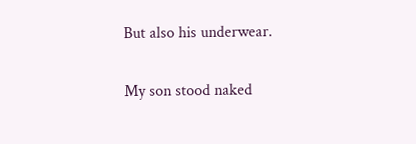But also his underwear.

My son stood naked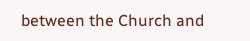between the Church and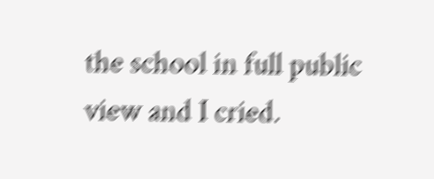the school in full public view and I cried.